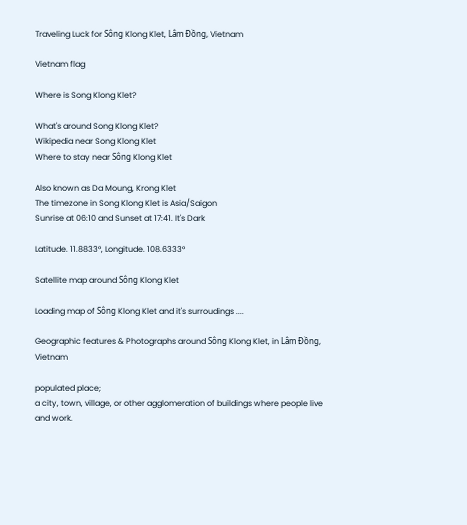Traveling Luck for Sông Klong Klet, Lâm Ðồng, Vietnam

Vietnam flag

Where is Song Klong Klet?

What's around Song Klong Klet?
Wikipedia near Song Klong Klet
Where to stay near Sông Klong Klet

Also known as Da Moung, Krong Klet
The timezone in Song Klong Klet is Asia/Saigon
Sunrise at 06:10 and Sunset at 17:41. It's Dark

Latitude. 11.8833°, Longitude. 108.6333°

Satellite map around Sông Klong Klet

Loading map of Sông Klong Klet and it's surroudings ....

Geographic features & Photographs around Sông Klong Klet, in Lâm Ðồng, Vietnam

populated place;
a city, town, village, or other agglomeration of buildings where people live and work.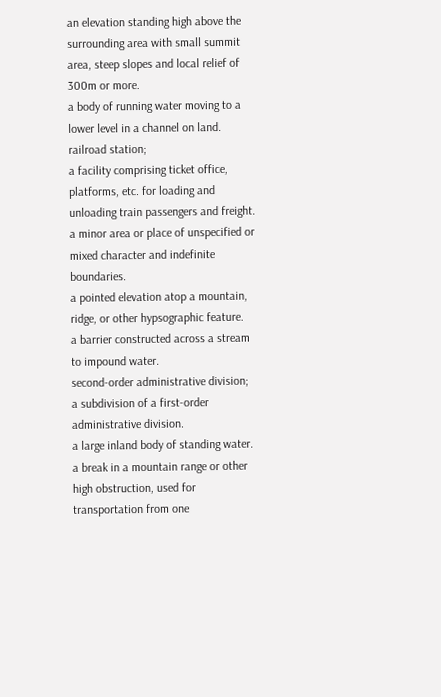an elevation standing high above the surrounding area with small summit area, steep slopes and local relief of 300m or more.
a body of running water moving to a lower level in a channel on land.
railroad station;
a facility comprising ticket office, platforms, etc. for loading and unloading train passengers and freight.
a minor area or place of unspecified or mixed character and indefinite boundaries.
a pointed elevation atop a mountain, ridge, or other hypsographic feature.
a barrier constructed across a stream to impound water.
second-order administrative division;
a subdivision of a first-order administrative division.
a large inland body of standing water.
a break in a mountain range or other high obstruction, used for transportation from one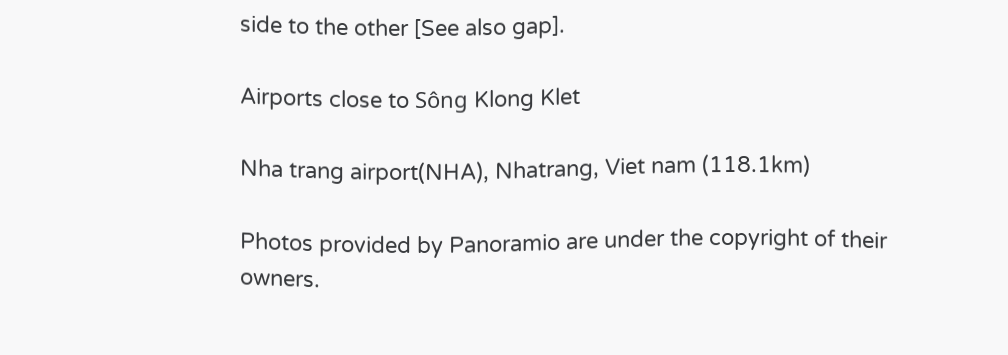side to the other [See also gap].

Airports close to Sông Klong Klet

Nha trang airport(NHA), Nhatrang, Viet nam (118.1km)

Photos provided by Panoramio are under the copyright of their owners.